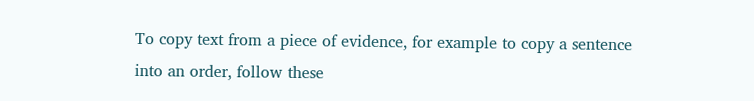To copy text from a piece of evidence, for example to copy a sentence into an order, follow these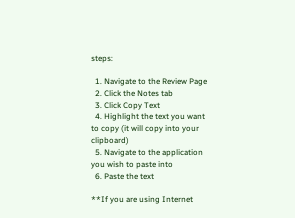steps:

  1. Navigate to the Review Page
  2. Click the Notes tab
  3. Click Copy Text
  4. Highlight the text you want to copy (it will copy into your clipboard)
  5. Navigate to the application you wish to paste into
  6. Paste the text

**If you are using Internet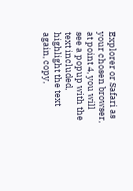Explorer or Safari as your chosen browser, at point 4, you will see a popup with the text included, highlight the text again, copy,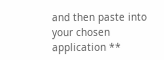and then paste into your chosen application **